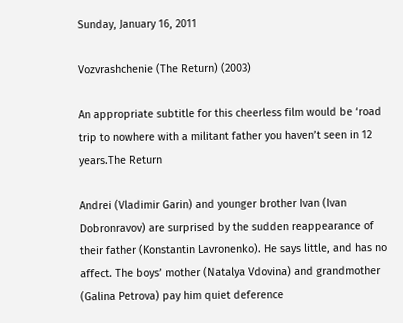Sunday, January 16, 2011

Vozvrashchenie (The Return) (2003)

An appropriate subtitle for this cheerless film would be ‘road trip to nowhere with a militant father you haven’t seen in 12 years.The Return

Andrei (Vladimir Garin) and younger brother Ivan (Ivan Dobronravov) are surprised by the sudden reappearance of their father (Konstantin Lavronenko). He says little, and has no affect. The boys’ mother (Natalya Vdovina) and grandmother (Galina Petrova) pay him quiet deference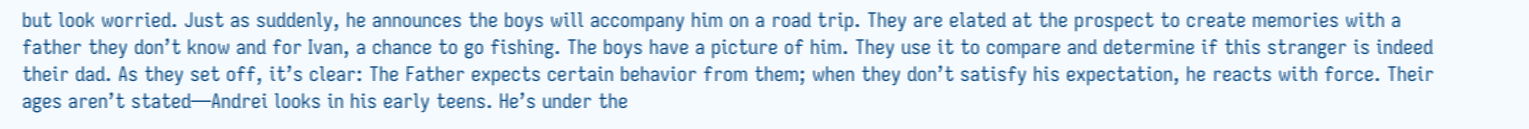but look worried. Just as suddenly, he announces the boys will accompany him on a road trip. They are elated at the prospect to create memories with a father they don’t know and for Ivan, a chance to go fishing. The boys have a picture of him. They use it to compare and determine if this stranger is indeed their dad. As they set off, it’s clear: The Father expects certain behavior from them; when they don’t satisfy his expectation, he reacts with force. Their ages aren’t stated—Andrei looks in his early teens. He’s under the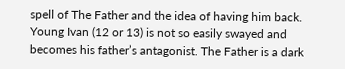spell of The Father and the idea of having him back. Young Ivan (12 or 13) is not so easily swayed and becomes his father’s antagonist. The Father is a dark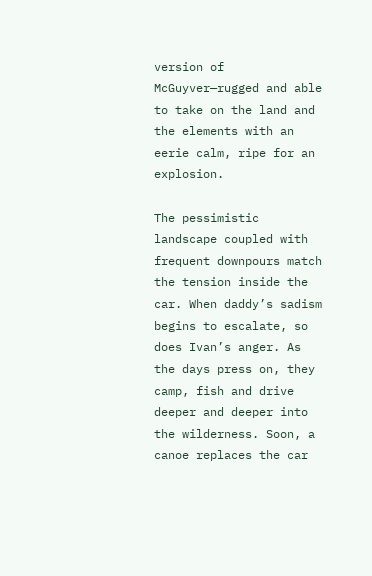version of McGuyver—rugged and able to take on the land and the elements with an eerie calm, ripe for an explosion.

The pessimistic landscape coupled with frequent downpours match the tension inside the car. When daddy’s sadism begins to escalate, so does Ivan’s anger. As the days press on, they camp, fish and drive deeper and deeper into the wilderness. Soon, a canoe replaces the car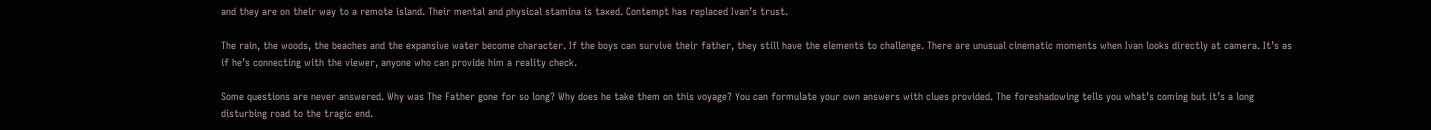and they are on their way to a remote island. Their mental and physical stamina is taxed. Contempt has replaced Ivan’s trust.

The rain, the woods, the beaches and the expansive water become character. If the boys can survive their father, they still have the elements to challenge. There are unusual cinematic moments when Ivan looks directly at camera. It’s as if he’s connecting with the viewer, anyone who can provide him a reality check.

Some questions are never answered. Why was The Father gone for so long? Why does he take them on this voyage? You can formulate your own answers with clues provided. The foreshadowing tells you what’s coming but it’s a long disturbing road to the tragic end.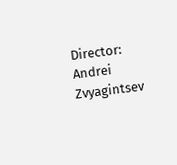Director: Andrei Zvyagintsev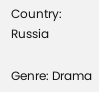Country: Russia

Genre: Drama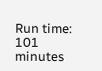Run time:  101 minutes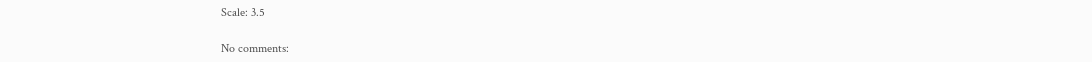Scale: 3.5

No comments: